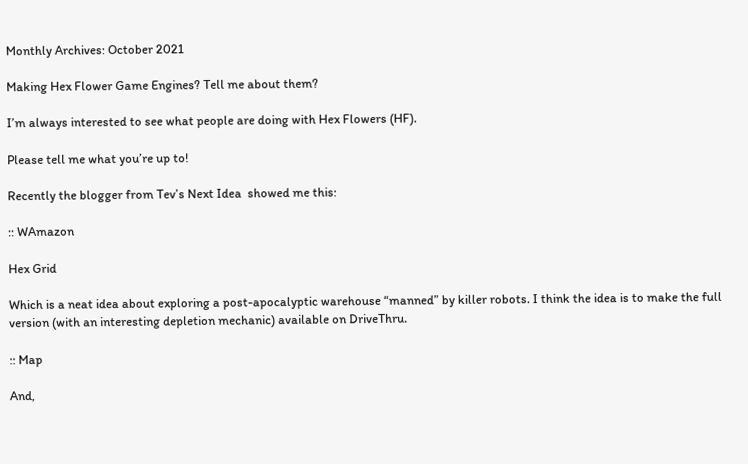Monthly Archives: October 2021

Making Hex Flower Game Engines? Tell me about them?

I’m always interested to see what people are doing with Hex Flowers (HF).

Please tell me what you’re up to!

Recently the blogger from Tev’s Next Idea  showed me this:

:: WAmazon

Hex Grid

Which is a neat idea about exploring a post-apocalyptic warehouse “manned” by killer robots. I think the idea is to make the full version (with an interesting depletion mechanic) available on DriveThru.

:: Map

And,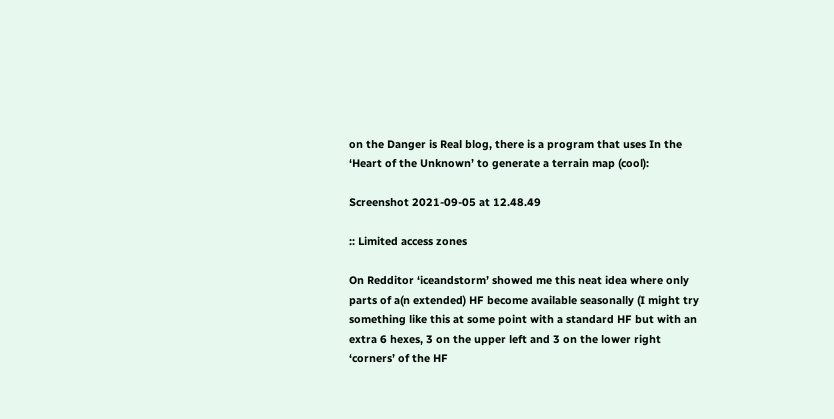on the Danger is Real blog, there is a program that uses In the ‘Heart of the Unknown’ to generate a terrain map (cool):

Screenshot 2021-09-05 at 12.48.49

:: Limited access zones

On Redditor ‘iceandstorm’ showed me this neat idea where only parts of a(n extended) HF become available seasonally (I might try something like this at some point with a standard HF but with an extra 6 hexes, 3 on the upper left and 3 on the lower right ‘corners’ of the HF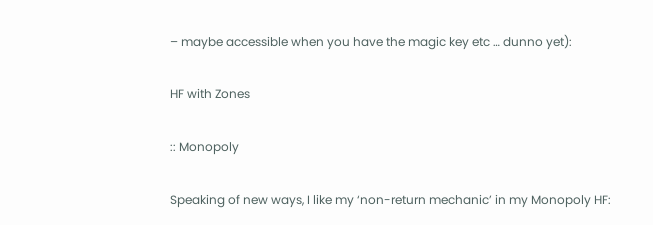– maybe accessible when you have the magic key etc … dunno yet):

HF with Zones

:: Monopoly

Speaking of new ways, I like my ‘non-return mechanic’ in my Monopoly HF: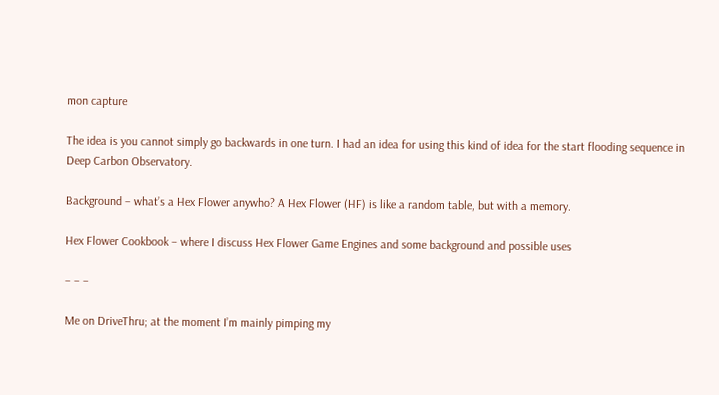mon capture

The idea is you cannot simply go backwards in one turn. I had an idea for using this kind of idea for the start flooding sequence in Deep Carbon Observatory.

Background – what’s a Hex Flower anywho? A Hex Flower (HF) is like a random table, but with a memory.

Hex Flower Cookbook – where I discuss Hex Flower Game Engines and some background and possible uses

– – –

Me on DriveThru; at the moment I’m mainly pimping my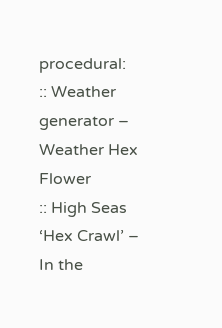procedural:
:: Weather generator – Weather Hex Flower
:: High Seas ‘Hex Crawl’ – In the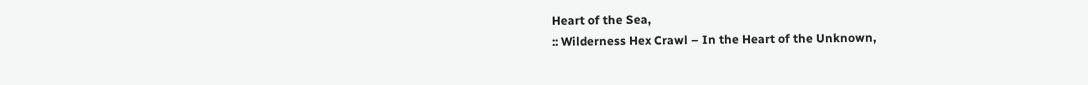Heart of the Sea,
:: Wilderness Hex Crawl – In the Heart of the Unknown,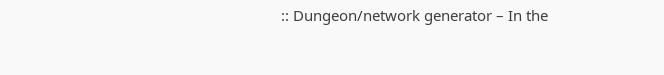:: Dungeon/network generator – In the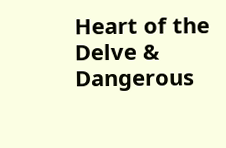Heart of the Delve & Dangerous